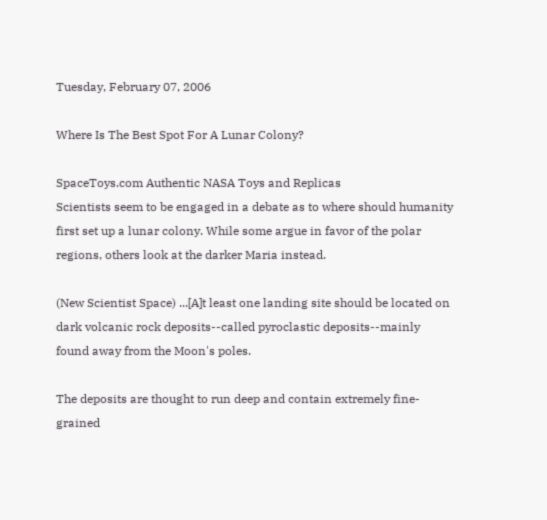Tuesday, February 07, 2006

Where Is The Best Spot For A Lunar Colony?

SpaceToys.com Authentic NASA Toys and Replicas
Scientists seem to be engaged in a debate as to where should humanity first set up a lunar colony. While some argue in favor of the polar regions, others look at the darker Maria instead.

(New Scientist Space) ...[A]t least one landing site should be located on dark volcanic rock deposits--called pyroclastic deposits--mainly found away from the Moon's poles.

The deposits are thought to run deep and contain extremely fine-grained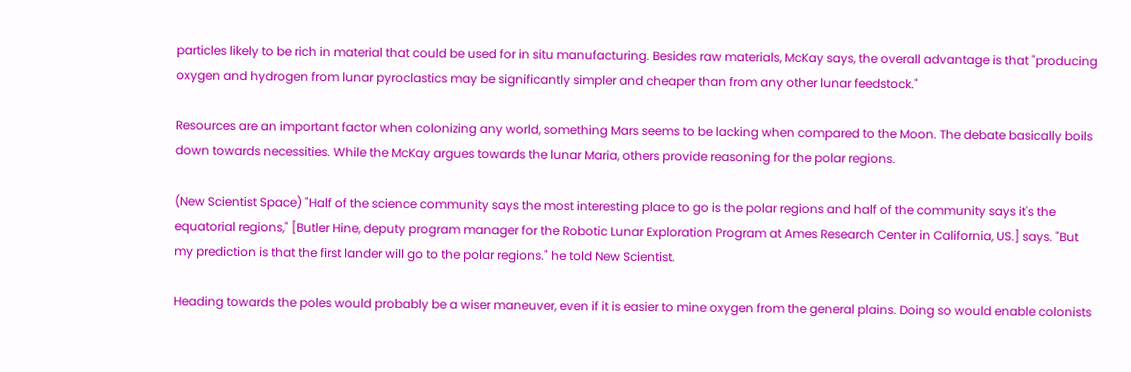particles likely to be rich in material that could be used for in situ manufacturing. Besides raw materials, McKay says, the overall advantage is that "producing oxygen and hydrogen from lunar pyroclastics may be significantly simpler and cheaper than from any other lunar feedstock."

Resources are an important factor when colonizing any world, something Mars seems to be lacking when compared to the Moon. The debate basically boils down towards necessities. While the McKay argues towards the lunar Maria, others provide reasoning for the polar regions.

(New Scientist Space) "Half of the science community says the most interesting place to go is the polar regions and half of the community says it's the equatorial regions," [Butler Hine, deputy program manager for the Robotic Lunar Exploration Program at Ames Research Center in California, US.] says. "But my prediction is that the first lander will go to the polar regions." he told New Scientist.

Heading towards the poles would probably be a wiser maneuver, even if it is easier to mine oxygen from the general plains. Doing so would enable colonists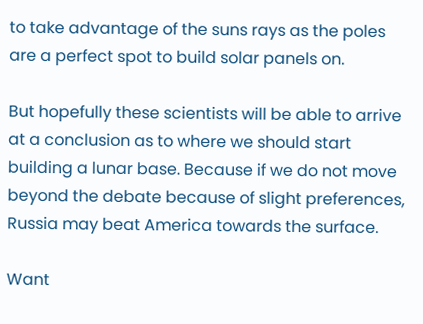to take advantage of the suns rays as the poles are a perfect spot to build solar panels on.

But hopefully these scientists will be able to arrive at a conclusion as to where we should start building a lunar base. Because if we do not move beyond the debate because of slight preferences, Russia may beat America towards the surface.

Want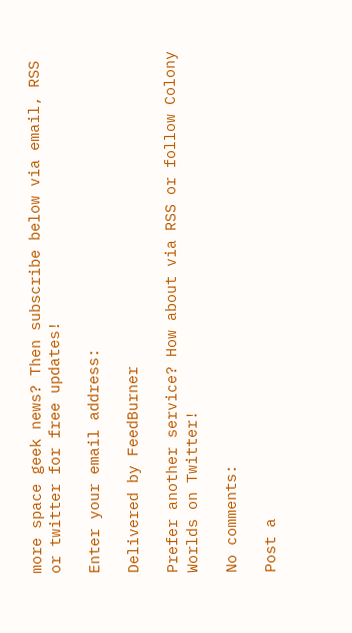more space geek news? Then subscribe below via email, RSS or twitter for free updates!

Enter your email address:

Delivered by FeedBurner

Prefer another service? How about via RSS or follow Colony Worlds on Twitter!

No comments:

Post a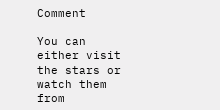Comment

You can either visit the stars or watch them from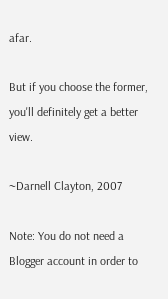afar.

But if you choose the former, you'll definitely get a better view.

~Darnell Clayton, 2007

Note: You do not need a Blogger account in order to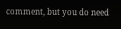comment, but you do need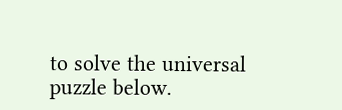to solve the universal puzzle below.